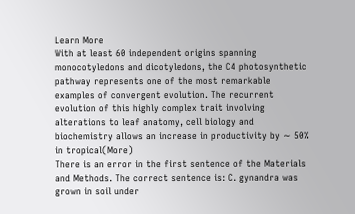Learn More
With at least 60 independent origins spanning monocotyledons and dicotyledons, the C4 photosynthetic pathway represents one of the most remarkable examples of convergent evolution. The recurrent evolution of this highly complex trait involving alterations to leaf anatomy, cell biology and biochemistry allows an increase in productivity by ∼ 50% in tropical(More)
There is an error in the first sentence of the Materials and Methods. The correct sentence is: C. gynandra was grown in soil under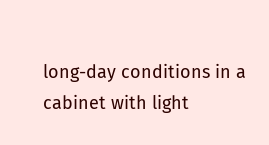long-day conditions in a cabinet with light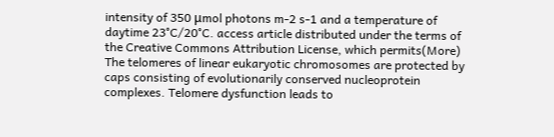intensity of 350 μmol photons m-2 s-1 and a temperature of daytime 23°C/20°C. access article distributed under the terms of the Creative Commons Attribution License, which permits(More)
The telomeres of linear eukaryotic chromosomes are protected by caps consisting of evolutionarily conserved nucleoprotein complexes. Telomere dysfunction leads to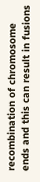recombination of chromosome ends and this can result in fusions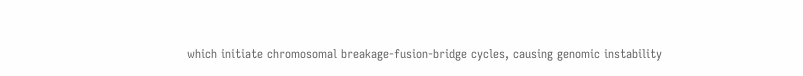which initiate chromosomal breakage-fusion-bridge cycles, causing genomic instability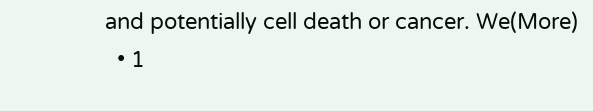and potentially cell death or cancer. We(More)
  • 1